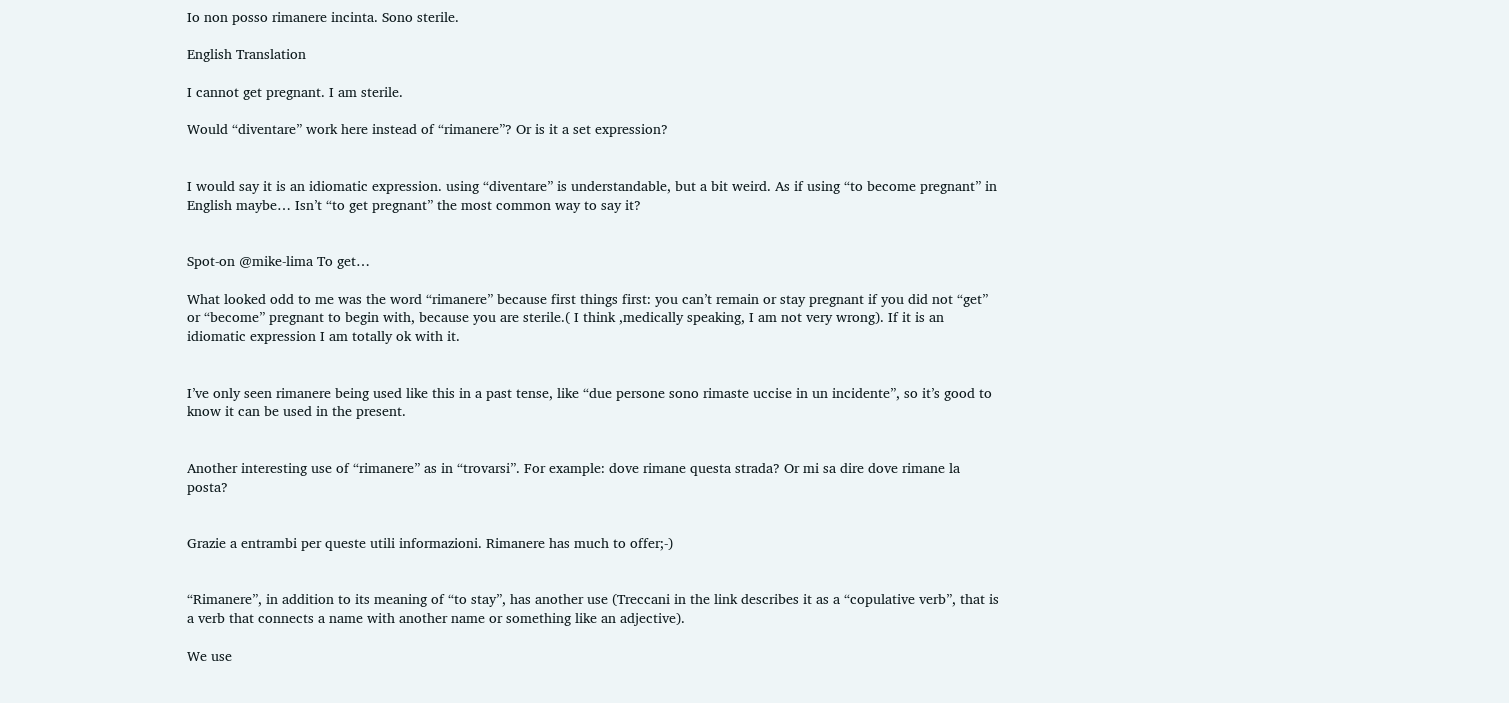Io non posso rimanere incinta. Sono sterile.

English Translation

I cannot get pregnant. I am sterile.

Would “diventare” work here instead of “rimanere”? Or is it a set expression?


I would say it is an idiomatic expression. using “diventare” is understandable, but a bit weird. As if using “to become pregnant” in English maybe… Isn’t “to get pregnant” the most common way to say it?


Spot-on @mike-lima To get…

What looked odd to me was the word “rimanere” because first things first: you can’t remain or stay pregnant if you did not “get” or “become” pregnant to begin with, because you are sterile.( I think ,medically speaking, I am not very wrong). If it is an idiomatic expression I am totally ok with it.


I’ve only seen rimanere being used like this in a past tense, like “due persone sono rimaste uccise in un incidente”, so it’s good to know it can be used in the present.


Another interesting use of “rimanere” as in “trovarsi”. For example: dove rimane questa strada? Or mi sa dire dove rimane la posta?


Grazie a entrambi per queste utili informazioni. Rimanere has much to offer;-)


“Rimanere”, in addition to its meaning of “to stay”, has another use (Treccani in the link describes it as a “copulative verb”, that is a verb that connects a name with another name or something like an adjective).

We use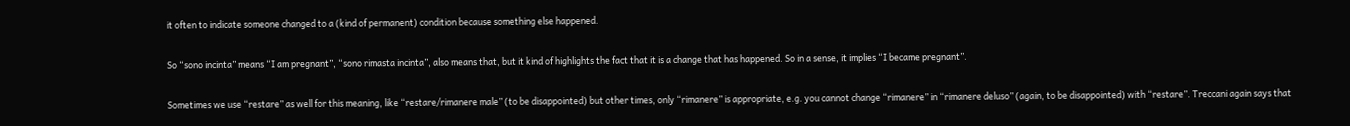it often to indicate someone changed to a (kind of permanent) condition because something else happened.

So “sono incinta” means “I am pregnant”, “sono rimasta incinta”, also means that, but it kind of highlights the fact that it is a change that has happened. So in a sense, it implies “I became pregnant”.

Sometimes we use “restare” as well for this meaning, like “restare/rimanere male” (to be disappointed) but other times, only “rimanere” is appropriate, e.g. you cannot change “rimanere” in “rimanere deluso” (again, to be disappointed) with “restare”. Treccani again says that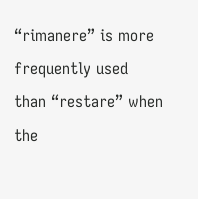“rimanere” is more frequently used than “restare” when the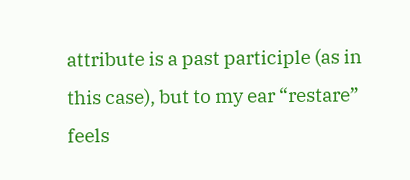attribute is a past participle (as in this case), but to my ear “restare” feels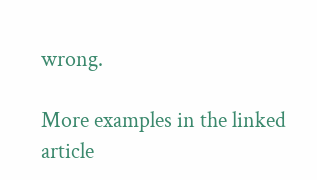wrong.

More examples in the linked article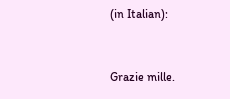(in Italian):


Grazie mille.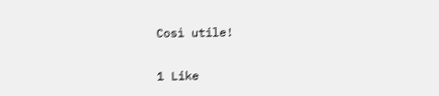Così utile!

1 Like